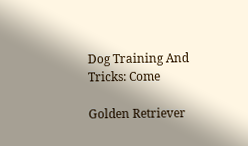Dog Training And Tricks: Come

Golden Retriever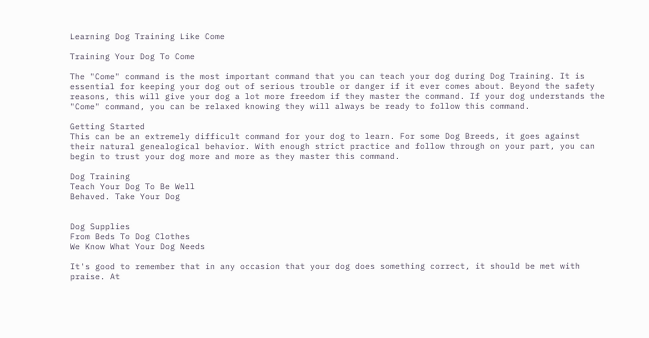Learning Dog Training Like Come

Training Your Dog To Come

The "Come" command is the most important command that you can teach your dog during Dog Training. It is essential for keeping your dog out of serious trouble or danger if it ever comes about. Beyond the safety reasons, this will give your dog a lot more freedom if they master the command. If your dog understands the "Come" command, you can be relaxed knowing they will always be ready to follow this command.

Getting Started
This can be an extremely difficult command for your dog to learn. For some Dog Breeds, it goes against their natural genealogical behavior. With enough strict practice and follow through on your part, you can begin to trust your dog more and more as they master this command.

Dog Training
Teach Your Dog To Be Well
Behaved. Take Your Dog


Dog Supplies
From Beds To Dog Clothes
We Know What Your Dog Needs

It's good to remember that in any occasion that your dog does something correct, it should be met with praise. At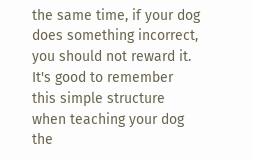the same time, if your dog does something incorrect, you should not reward it. It's good to remember this simple structure when teaching your dog the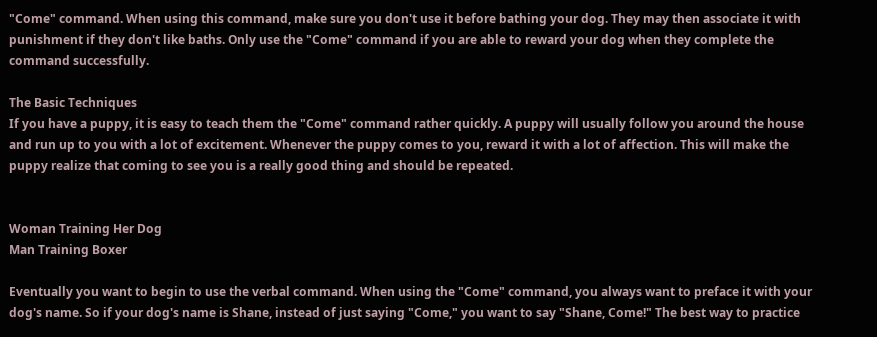"Come" command. When using this command, make sure you don't use it before bathing your dog. They may then associate it with punishment if they don't like baths. Only use the "Come" command if you are able to reward your dog when they complete the command successfully.

The Basic Techniques
If you have a puppy, it is easy to teach them the "Come" command rather quickly. A puppy will usually follow you around the house and run up to you with a lot of excitement. Whenever the puppy comes to you, reward it with a lot of affection. This will make the puppy realize that coming to see you is a really good thing and should be repeated.


Woman Training Her Dog
Man Training Boxer

Eventually you want to begin to use the verbal command. When using the "Come" command, you always want to preface it with your dog's name. So if your dog's name is Shane, instead of just saying "Come," you want to say "Shane, Come!" The best way to practice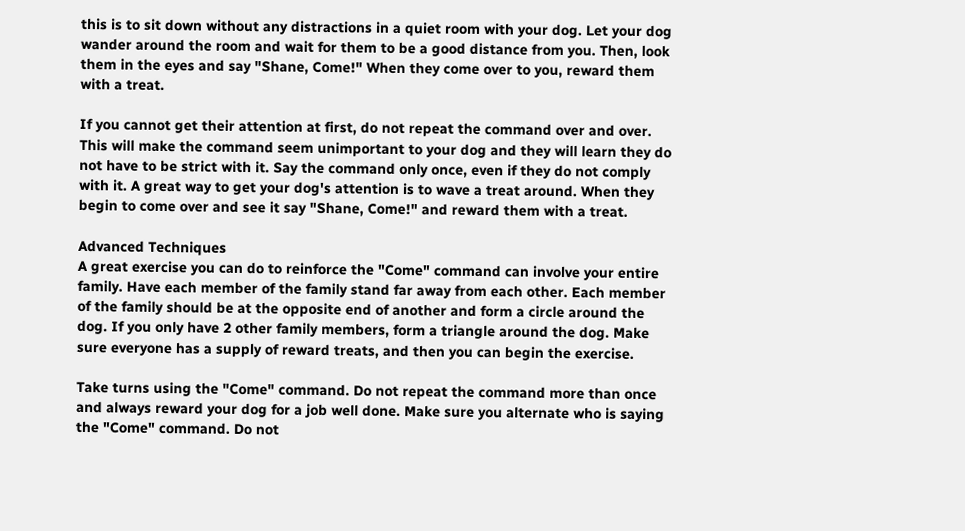this is to sit down without any distractions in a quiet room with your dog. Let your dog wander around the room and wait for them to be a good distance from you. Then, look them in the eyes and say "Shane, Come!" When they come over to you, reward them with a treat.

If you cannot get their attention at first, do not repeat the command over and over. This will make the command seem unimportant to your dog and they will learn they do not have to be strict with it. Say the command only once, even if they do not comply with it. A great way to get your dog's attention is to wave a treat around. When they begin to come over and see it say "Shane, Come!" and reward them with a treat.

Advanced Techniques
A great exercise you can do to reinforce the "Come" command can involve your entire family. Have each member of the family stand far away from each other. Each member of the family should be at the opposite end of another and form a circle around the dog. If you only have 2 other family members, form a triangle around the dog. Make sure everyone has a supply of reward treats, and then you can begin the exercise.

Take turns using the "Come" command. Do not repeat the command more than once and always reward your dog for a job well done. Make sure you alternate who is saying the "Come" command. Do not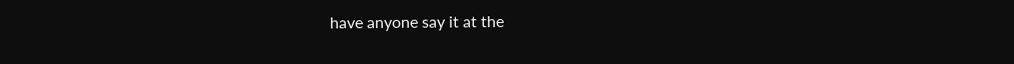have anyone say it at the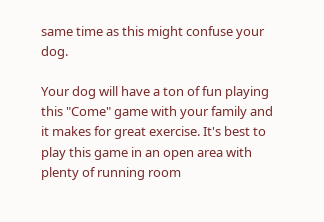same time as this might confuse your dog.

Your dog will have a ton of fun playing this "Come" game with your family and it makes for great exercise. It's best to play this game in an open area with plenty of running room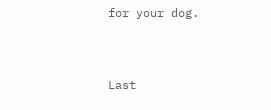for your dog.


Last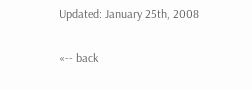Updated: January 25th, 2008

«-- back